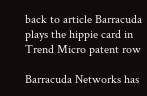back to article Barracuda plays the hippie card in Trend Micro patent row

Barracuda Networks has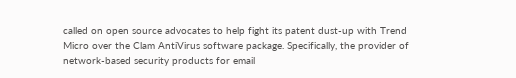called on open source advocates to help fight its patent dust-up with Trend Micro over the Clam AntiVirus software package. Specifically, the provider of network-based security products for email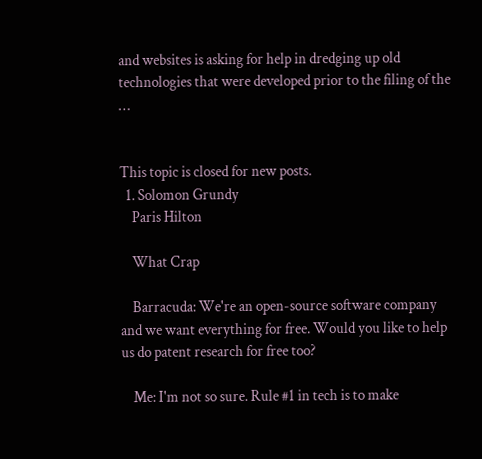and websites is asking for help in dredging up old technologies that were developed prior to the filing of the …


This topic is closed for new posts.
  1. Solomon Grundy
    Paris Hilton

    What Crap

    Barracuda: We're an open-source software company and we want everything for free. Would you like to help us do patent research for free too?

    Me: I'm not so sure. Rule #1 in tech is to make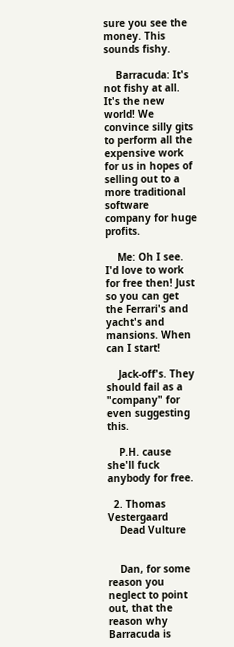sure you see the money. This sounds fishy.

    Barracuda: It's not fishy at all. It's the new world! We convince silly gits to perform all the expensive work for us in hopes of selling out to a more traditional software company for huge profits.

    Me: Oh I see. I'd love to work for free then! Just so you can get the Ferrari's and yacht's and mansions. When can I start!

    Jack-off's. They should fail as a "company" for even suggesting this.

    P.H. cause she'll fuck anybody for free.

  2. Thomas Vestergaard
    Dead Vulture


    Dan, for some reason you neglect to point out, that the reason why Barracuda is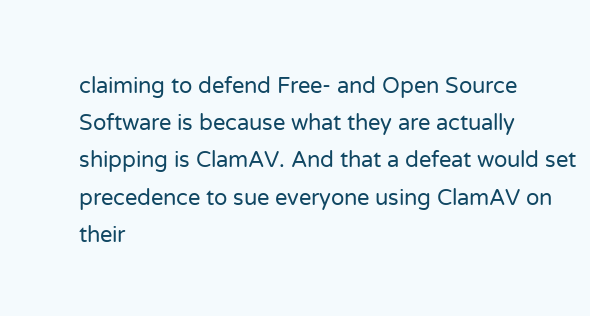claiming to defend Free- and Open Source Software is because what they are actually shipping is ClamAV. And that a defeat would set precedence to sue everyone using ClamAV on their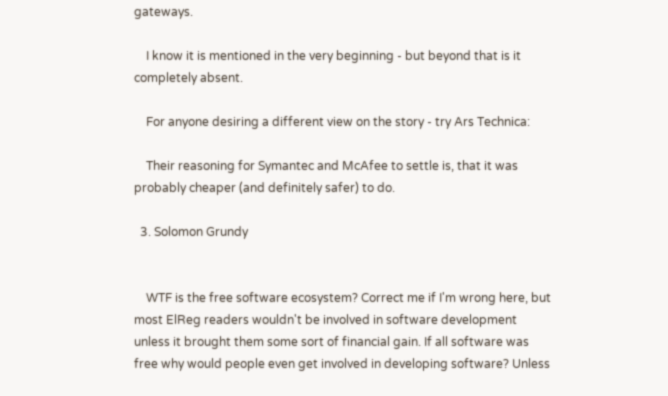gateways.

    I know it is mentioned in the very beginning - but beyond that is it completely absent.

    For anyone desiring a different view on the story - try Ars Technica:

    Their reasoning for Symantec and McAfee to settle is, that it was probably cheaper (and definitely safer) to do.

  3. Solomon Grundy


    WTF is the free software ecosystem? Correct me if I'm wrong here, but most ElReg readers wouldn't be involved in software development unless it brought them some sort of financial gain. If all software was free why would people even get involved in developing software? Unless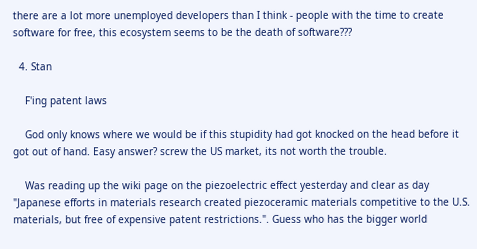there are a lot more unemployed developers than I think - people with the time to create software for free, this ecosystem seems to be the death of software???

  4. Stan

    F'ing patent laws

    God only knows where we would be if this stupidity had got knocked on the head before it got out of hand. Easy answer? screw the US market, its not worth the trouble.

    Was reading up the wiki page on the piezoelectric effect yesterday and clear as day "Japanese efforts in materials research created piezoceramic materials competitive to the U.S. materials, but free of expensive patent restrictions.". Guess who has the bigger world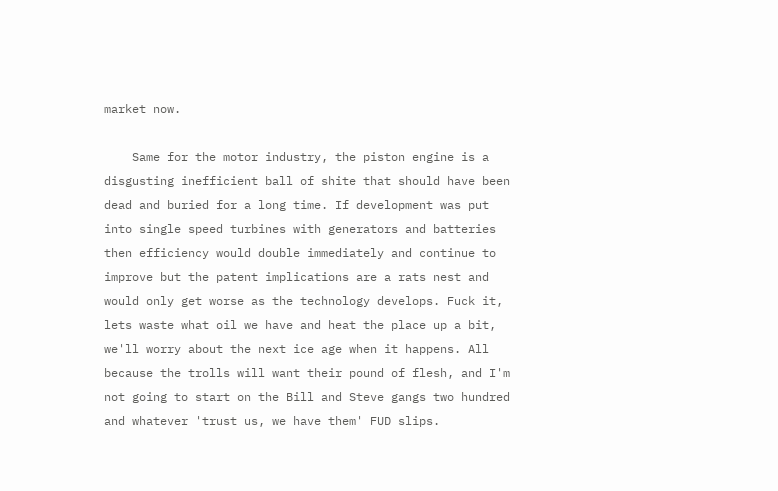market now.

    Same for the motor industry, the piston engine is a disgusting inefficient ball of shite that should have been dead and buried for a long time. If development was put into single speed turbines with generators and batteries then efficiency would double immediately and continue to improve but the patent implications are a rats nest and would only get worse as the technology develops. Fuck it, lets waste what oil we have and heat the place up a bit, we'll worry about the next ice age when it happens. All because the trolls will want their pound of flesh, and I'm not going to start on the Bill and Steve gangs two hundred and whatever 'trust us, we have them' FUD slips.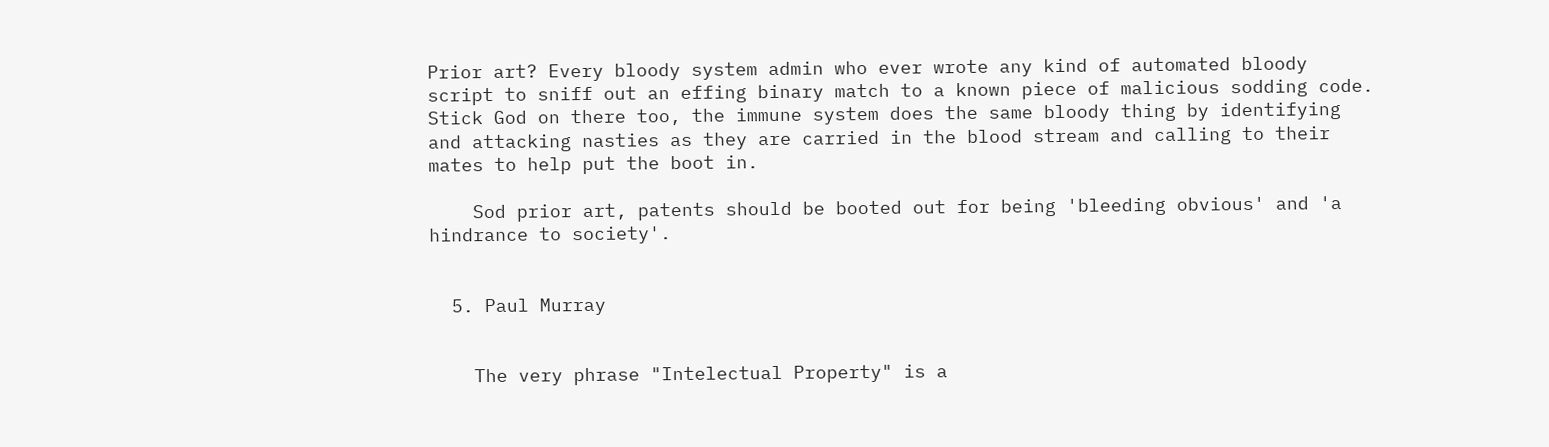Prior art? Every bloody system admin who ever wrote any kind of automated bloody script to sniff out an effing binary match to a known piece of malicious sodding code. Stick God on there too, the immune system does the same bloody thing by identifying and attacking nasties as they are carried in the blood stream and calling to their mates to help put the boot in.

    Sod prior art, patents should be booted out for being 'bleeding obvious' and 'a hindrance to society'.


  5. Paul Murray


    The very phrase "Intelectual Property" is a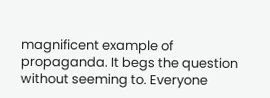magnificent example of propaganda. It begs the question without seeming to. Everyone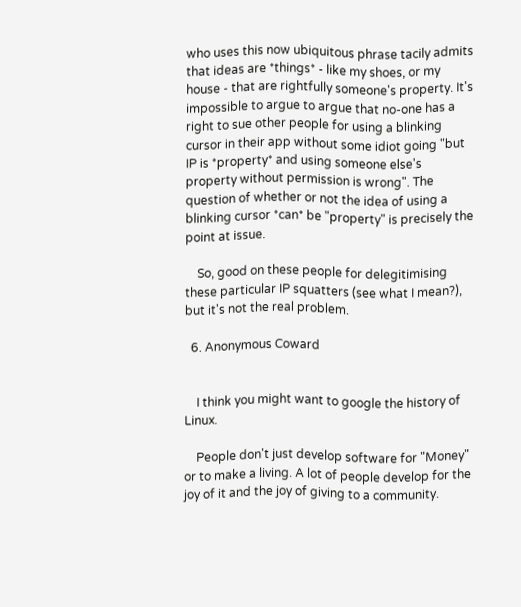who uses this now ubiquitous phrase tacily admits that ideas are *things* - like my shoes, or my house - that are rightfully someone's property. It's impossible to argue to argue that no-one has a right to sue other people for using a blinking cursor in their app without some idiot going "but IP is *property* and using someone else's property without permission is wrong". The question of whether or not the idea of using a blinking cursor *can* be "property" is precisely the point at issue.

    So, good on these people for delegitimising these particular IP squatters (see what I mean?), but it's not the real problem.

  6. Anonymous Coward


    I think you might want to google the history of Linux.

    People don't just develop software for "Money" or to make a living. A lot of people develop for the joy of it and the joy of giving to a community.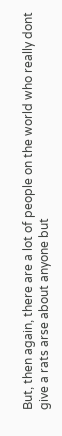But, then again, there are a lot of people on the world who really dont give a rats arse about anyone but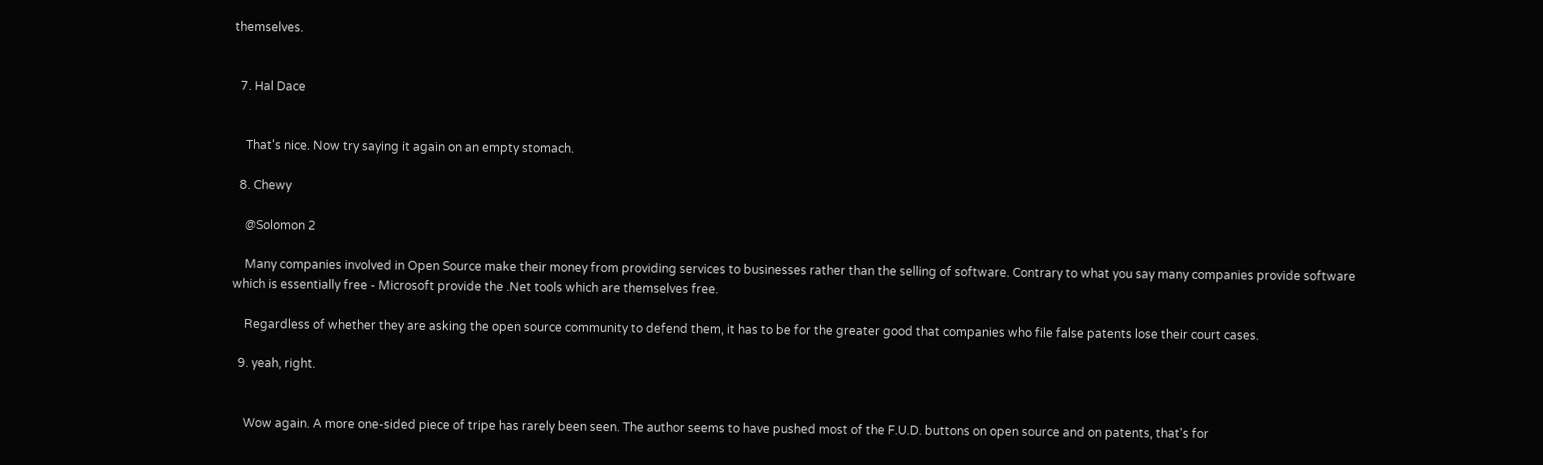themselves.


  7. Hal Dace


    That's nice. Now try saying it again on an empty stomach.

  8. Chewy

    @Solomon 2

    Many companies involved in Open Source make their money from providing services to businesses rather than the selling of software. Contrary to what you say many companies provide software which is essentially free - Microsoft provide the .Net tools which are themselves free.

    Regardless of whether they are asking the open source community to defend them, it has to be for the greater good that companies who file false patents lose their court cases.

  9. yeah, right.


    Wow again. A more one-sided piece of tripe has rarely been seen. The author seems to have pushed most of the F.U.D. buttons on open source and on patents, that's for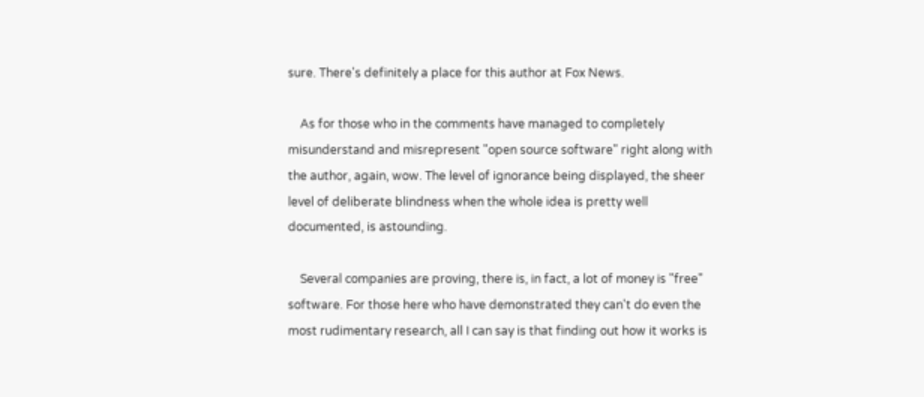sure. There's definitely a place for this author at Fox News.

    As for those who in the comments have managed to completely misunderstand and misrepresent "open source software" right along with the author, again, wow. The level of ignorance being displayed, the sheer level of deliberate blindness when the whole idea is pretty well documented, is astounding.

    Several companies are proving, there is, in fact, a lot of money is "free" software. For those here who have demonstrated they can't do even the most rudimentary research, all I can say is that finding out how it works is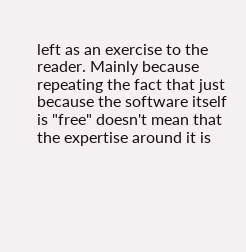left as an exercise to the reader. Mainly because repeating the fact that just because the software itself is "free" doesn't mean that the expertise around it is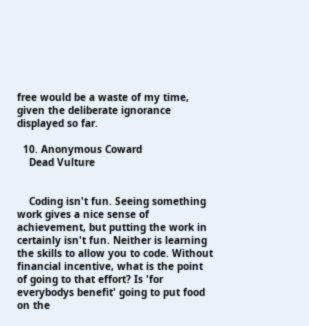free would be a waste of my time, given the deliberate ignorance displayed so far.

  10. Anonymous Coward
    Dead Vulture


    Coding isn't fun. Seeing something work gives a nice sense of achievement, but putting the work in certainly isn't fun. Neither is learning the skills to allow you to code. Without financial incentive, what is the point of going to that effort? Is 'for everybodys benefit' going to put food on the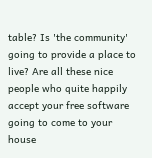table? Is 'the community' going to provide a place to live? Are all these nice people who quite happily accept your free software going to come to your house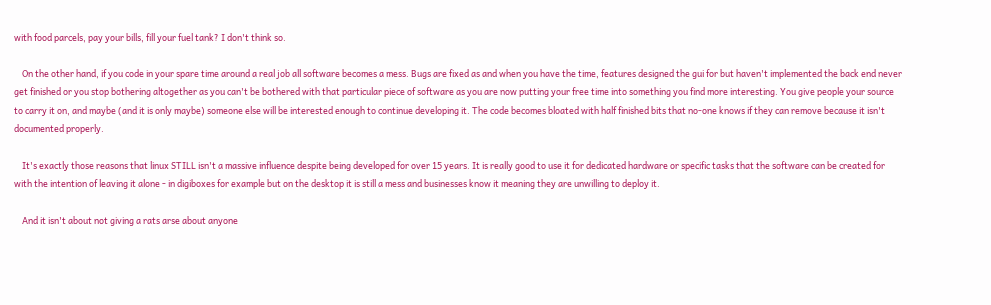with food parcels, pay your bills, fill your fuel tank? I don't think so.

    On the other hand, if you code in your spare time around a real job all software becomes a mess. Bugs are fixed as and when you have the time, features designed the gui for but haven't implemented the back end never get finished or you stop bothering altogether as you can't be bothered with that particular piece of software as you are now putting your free time into something you find more interesting. You give people your source to carry it on, and maybe (and it is only maybe) someone else will be interested enough to continue developing it. The code becomes bloated with half finished bits that no-one knows if they can remove because it isn't documented properly.

    It's exactly those reasons that linux STILL isn't a massive influence despite being developed for over 15 years. It is really good to use it for dedicated hardware or specific tasks that the software can be created for with the intention of leaving it alone - in digiboxes for example but on the desktop it is still a mess and businesses know it meaning they are unwilling to deploy it.

    And it isn't about not giving a rats arse about anyone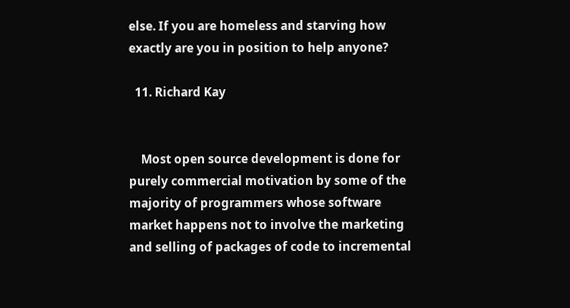else. If you are homeless and starving how exactly are you in position to help anyone?

  11. Richard Kay


    Most open source development is done for purely commercial motivation by some of the majority of programmers whose software market happens not to involve the marketing and selling of packages of code to incremental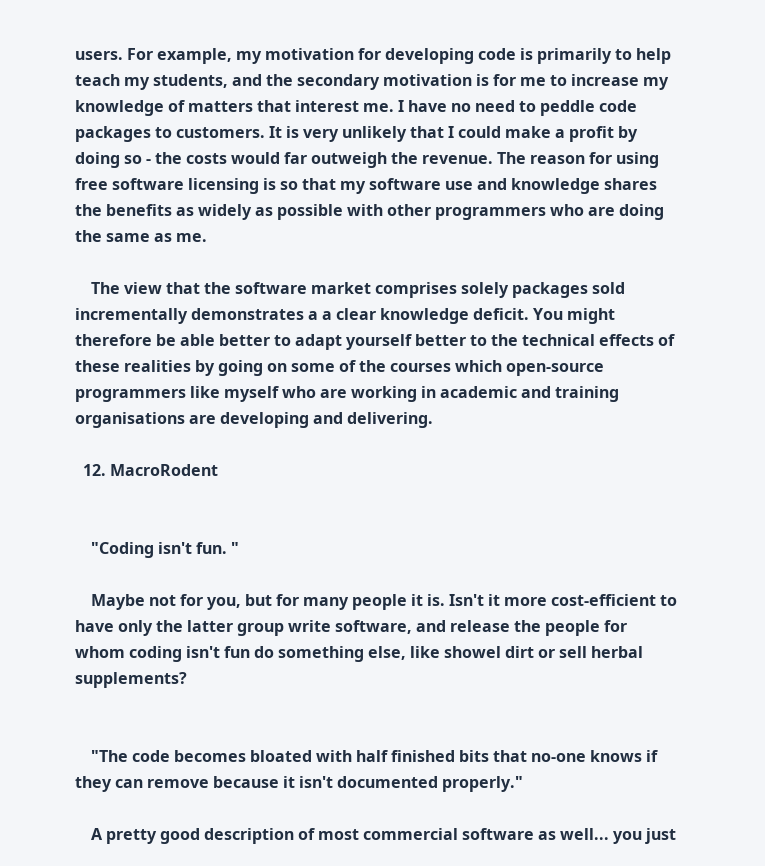users. For example, my motivation for developing code is primarily to help teach my students, and the secondary motivation is for me to increase my knowledge of matters that interest me. I have no need to peddle code packages to customers. It is very unlikely that I could make a profit by doing so - the costs would far outweigh the revenue. The reason for using free software licensing is so that my software use and knowledge shares the benefits as widely as possible with other programmers who are doing the same as me.

    The view that the software market comprises solely packages sold incrementally demonstrates a a clear knowledge deficit. You might therefore be able better to adapt yourself better to the technical effects of these realities by going on some of the courses which open-source programmers like myself who are working in academic and training organisations are developing and delivering.

  12. MacroRodent


    "Coding isn't fun. "

    Maybe not for you, but for many people it is. Isn't it more cost-efficient to have only the latter group write software, and release the people for whom coding isn't fun do something else, like showel dirt or sell herbal supplements?


    "The code becomes bloated with half finished bits that no-one knows if they can remove because it isn't documented properly."

    A pretty good description of most commercial software as well... you just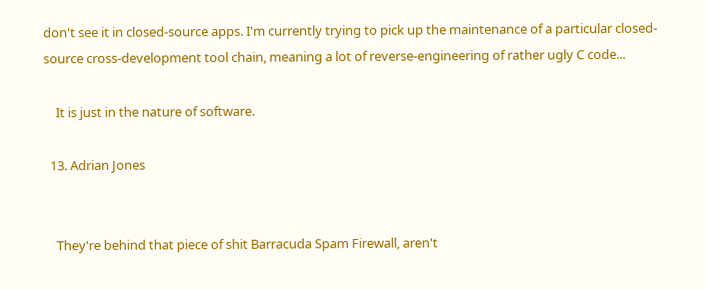don't see it in closed-source apps. I'm currently trying to pick up the maintenance of a particular closed-source cross-development tool chain, meaning a lot of reverse-engineering of rather ugly C code...

    It is just in the nature of software.

  13. Adrian Jones


    They're behind that piece of shit Barracuda Spam Firewall, aren't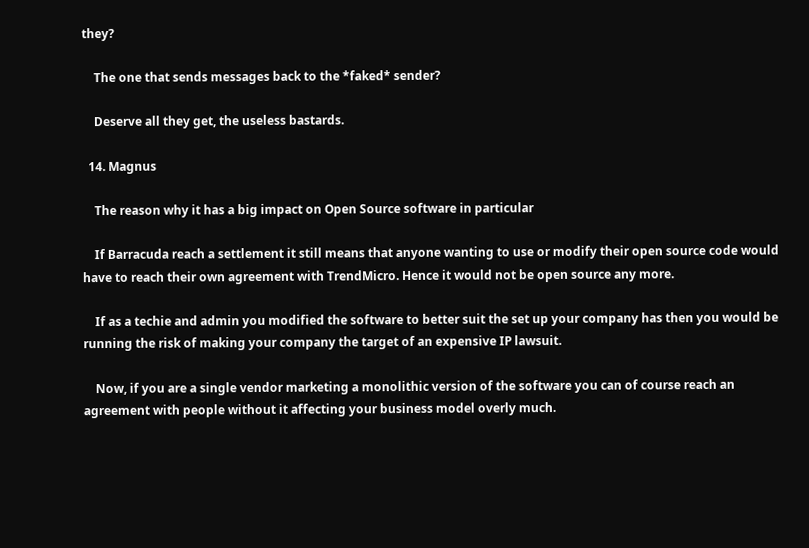they?

    The one that sends messages back to the *faked* sender?

    Deserve all they get, the useless bastards.

  14. Magnus

    The reason why it has a big impact on Open Source software in particular

    If Barracuda reach a settlement it still means that anyone wanting to use or modify their open source code would have to reach their own agreement with TrendMicro. Hence it would not be open source any more.

    If as a techie and admin you modified the software to better suit the set up your company has then you would be running the risk of making your company the target of an expensive IP lawsuit.

    Now, if you are a single vendor marketing a monolithic version of the software you can of course reach an agreement with people without it affecting your business model overly much.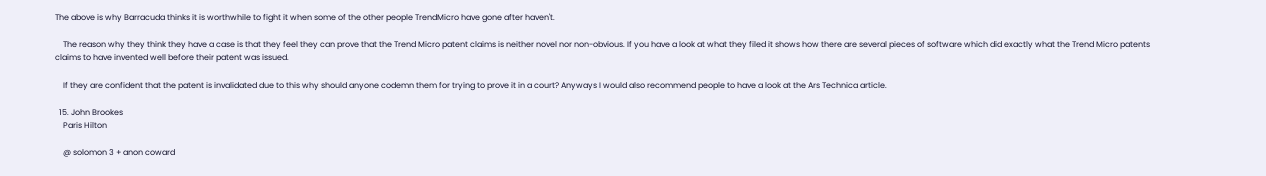The above is why Barracuda thinks it is worthwhile to fight it when some of the other people TrendMicro have gone after haven't.

    The reason why they think they have a case is that they feel they can prove that the Trend Micro patent claims is neither novel nor non-obvious. If you have a look at what they filed it shows how there are several pieces of software which did exactly what the Trend Micro patents claims to have invented well before their patent was issued.

    If they are confident that the patent is invalidated due to this why should anyone codemn them for trying to prove it in a court? Anyways I would also recommend people to have a look at the Ars Technica article.

  15. John Brookes
    Paris Hilton

    @ solomon 3 + anon coward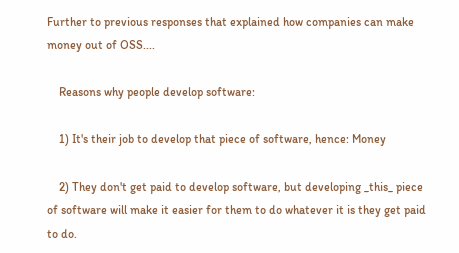Further to previous responses that explained how companies can make money out of OSS....

    Reasons why people develop software:

    1) It's their job to develop that piece of software, hence: Money

    2) They don't get paid to develop software, but developing _this_ piece of software will make it easier for them to do whatever it is they get paid to do.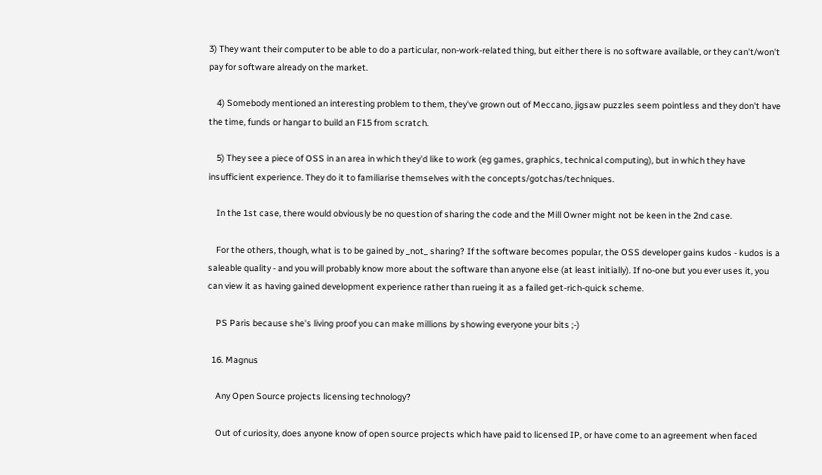3) They want their computer to be able to do a particular, non-work-related thing, but either there is no software available, or they can't/won't pay for software already on the market.

    4) Somebody mentioned an interesting problem to them, they've grown out of Meccano, jigsaw puzzles seem pointless and they don't have the time, funds or hangar to build an F15 from scratch.

    5) They see a piece of OSS in an area in which they'd like to work (eg games, graphics, technical computing), but in which they have insufficient experience. They do it to familiarise themselves with the concepts/gotchas/techniques.

    In the 1st case, there would obviously be no question of sharing the code and the Mill Owner might not be keen in the 2nd case.

    For the others, though, what is to be gained by _not_ sharing? If the software becomes popular, the OSS developer gains kudos - kudos is a saleable quality - and you will probably know more about the software than anyone else (at least initially). If no-one but you ever uses it, you can view it as having gained development experience rather than rueing it as a failed get-rich-quick scheme.

    PS Paris because she's living proof you can make millions by showing everyone your bits ;-)

  16. Magnus

    Any Open Source projects licensing technology?

    Out of curiosity, does anyone know of open source projects which have paid to licensed IP, or have come to an agreement when faced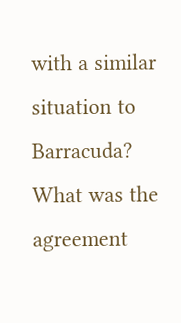with a similar situation to Barracuda? What was the agreement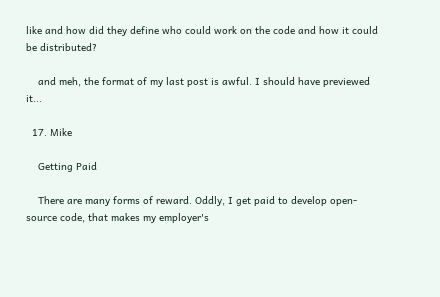like and how did they define who could work on the code and how it could be distributed?

    and meh, the format of my last post is awful. I should have previewed it...

  17. Mike

    Getting Paid

    There are many forms of reward. Oddly, I get paid to develop open-source code, that makes my employer's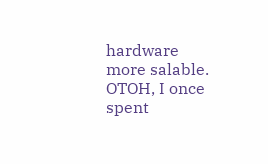hardware more salable. OTOH, I once spent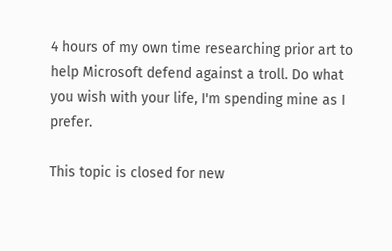4 hours of my own time researching prior art to help Microsoft defend against a troll. Do what you wish with your life, I'm spending mine as I prefer.

This topic is closed for new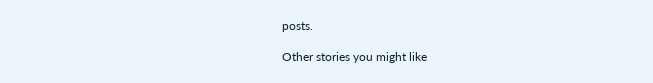posts.

Other stories you might like